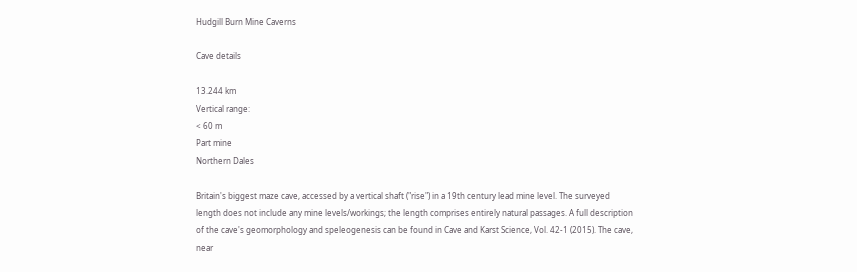Hudgill Burn Mine Caverns

Cave details

13.244 km
Vertical range:
< 60 m
Part mine
Northern Dales

Britain's biggest maze cave, accessed by a vertical shaft ("rise") in a 19th century lead mine level. The surveyed length does not include any mine levels/workings; the length comprises entirely natural passages. A full description of the cave's geomorphology and speleogenesis can be found in Cave and Karst Science, Vol. 42-1 (2015). The cave, near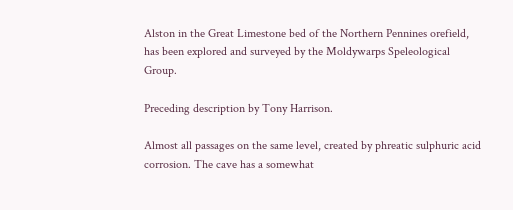Alston in the Great Limestone bed of the Northern Pennines orefield, has been explored and surveyed by the Moldywarps Speleological Group.

Preceding description by Tony Harrison.

Almost all passages on the same level, created by phreatic sulphuric acid corrosion. The cave has a somewhat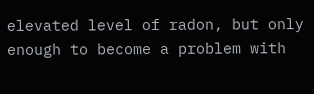elevated level of radon, but only enough to become a problem with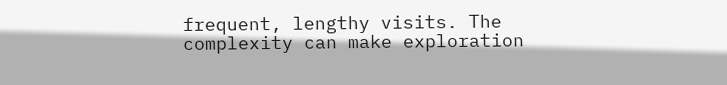frequent, lengthy visits. The complexity can make exploration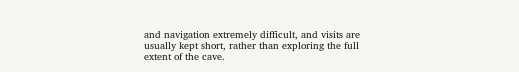and navigation extremely difficult, and visits are usually kept short, rather than exploring the full extent of the cave.